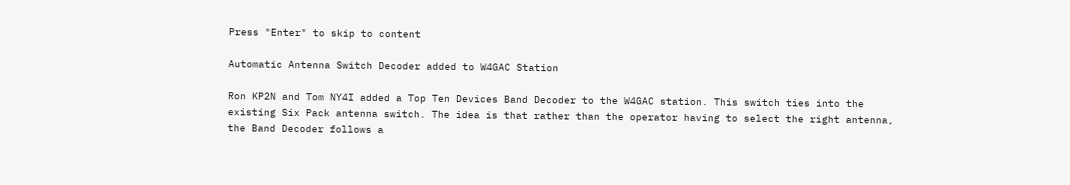Press "Enter" to skip to content

Automatic Antenna Switch Decoder added to W4GAC Station

Ron KP2N and Tom NY4I added a Top Ten Devices Band Decoder to the W4GAC station. This switch ties into the existing Six Pack antenna switch. The idea is that rather than the operator having to select the right antenna, the Band Decoder follows a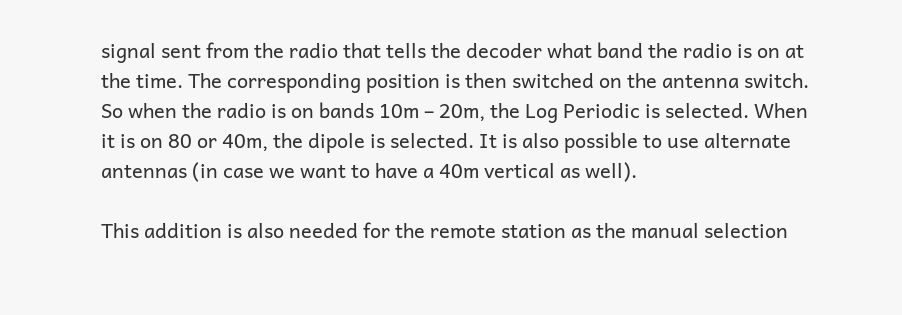signal sent from the radio that tells the decoder what band the radio is on at the time. The corresponding position is then switched on the antenna switch. So when the radio is on bands 10m – 20m, the Log Periodic is selected. When it is on 80 or 40m, the dipole is selected. It is also possible to use alternate antennas (in case we want to have a 40m vertical as well).

This addition is also needed for the remote station as the manual selection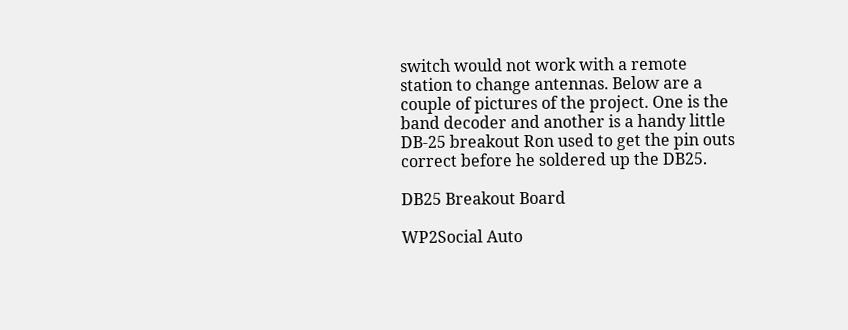switch would not work with a remote station to change antennas. Below are a couple of pictures of the project. One is the band decoder and another is a handy little DB-25 breakout Ron used to get the pin outs correct before he soldered up the DB25.

DB25 Breakout Board

WP2Social Auto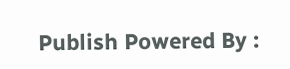Publish Powered By :